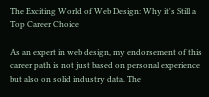The Exciting World of Web Design: Why it's Still a Top Career Choice

As an expert in web design, my endorsement of this career path is not just based on personal experience but also on solid industry data. The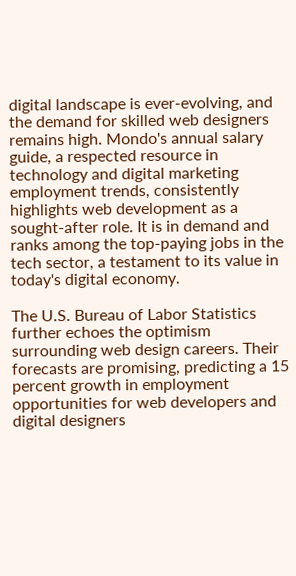digital landscape is ever-evolving, and the demand for skilled web designers remains high. Mondo's annual salary guide, a respected resource in technology and digital marketing employment trends, consistently highlights web development as a sought-after role. It is in demand and ranks among the top-paying jobs in the tech sector, a testament to its value in today's digital economy.

The U.S. Bureau of Labor Statistics further echoes the optimism surrounding web design careers. Their forecasts are promising, predicting a 15 percent growth in employment opportunities for web developers and digital designers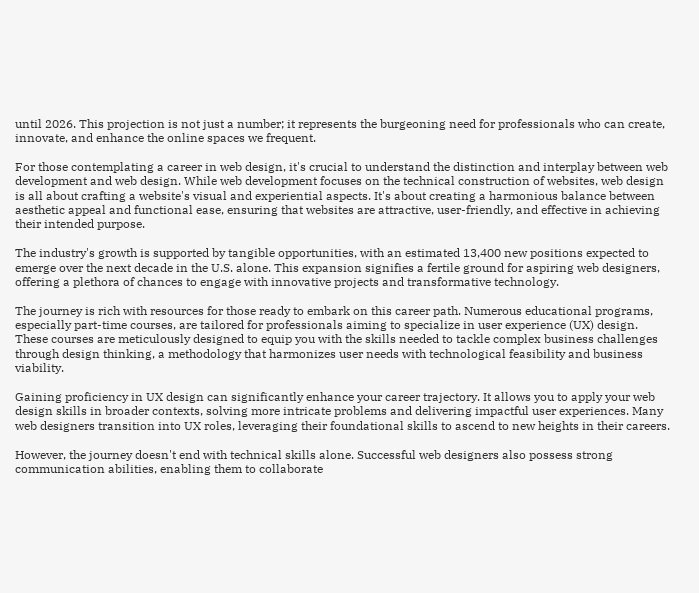until 2026. This projection is not just a number; it represents the burgeoning need for professionals who can create, innovate, and enhance the online spaces we frequent.

For those contemplating a career in web design, it's crucial to understand the distinction and interplay between web development and web design. While web development focuses on the technical construction of websites, web design is all about crafting a website's visual and experiential aspects. It's about creating a harmonious balance between aesthetic appeal and functional ease, ensuring that websites are attractive, user-friendly, and effective in achieving their intended purpose.

The industry's growth is supported by tangible opportunities, with an estimated 13,400 new positions expected to emerge over the next decade in the U.S. alone. This expansion signifies a fertile ground for aspiring web designers, offering a plethora of chances to engage with innovative projects and transformative technology.

The journey is rich with resources for those ready to embark on this career path. Numerous educational programs, especially part-time courses, are tailored for professionals aiming to specialize in user experience (UX) design. These courses are meticulously designed to equip you with the skills needed to tackle complex business challenges through design thinking, a methodology that harmonizes user needs with technological feasibility and business viability.

Gaining proficiency in UX design can significantly enhance your career trajectory. It allows you to apply your web design skills in broader contexts, solving more intricate problems and delivering impactful user experiences. Many web designers transition into UX roles, leveraging their foundational skills to ascend to new heights in their careers.

However, the journey doesn't end with technical skills alone. Successful web designers also possess strong communication abilities, enabling them to collaborate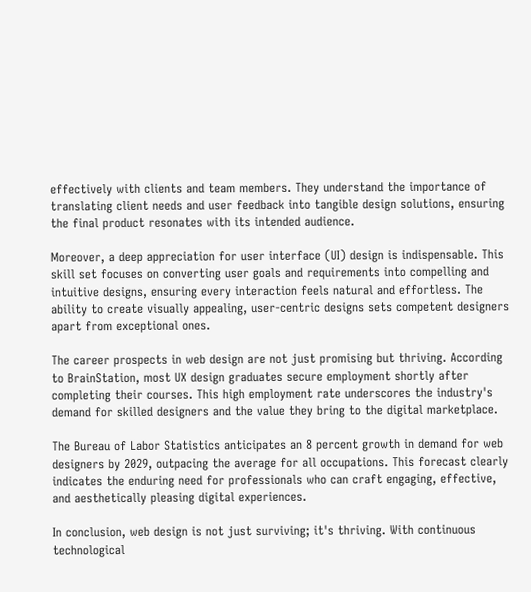effectively with clients and team members. They understand the importance of translating client needs and user feedback into tangible design solutions, ensuring the final product resonates with its intended audience.

Moreover, a deep appreciation for user interface (UI) design is indispensable. This skill set focuses on converting user goals and requirements into compelling and intuitive designs, ensuring every interaction feels natural and effortless. The ability to create visually appealing, user-centric designs sets competent designers apart from exceptional ones.

The career prospects in web design are not just promising but thriving. According to BrainStation, most UX design graduates secure employment shortly after completing their courses. This high employment rate underscores the industry's demand for skilled designers and the value they bring to the digital marketplace.

The Bureau of Labor Statistics anticipates an 8 percent growth in demand for web designers by 2029, outpacing the average for all occupations. This forecast clearly indicates the enduring need for professionals who can craft engaging, effective, and aesthetically pleasing digital experiences.

In conclusion, web design is not just surviving; it's thriving. With continuous technological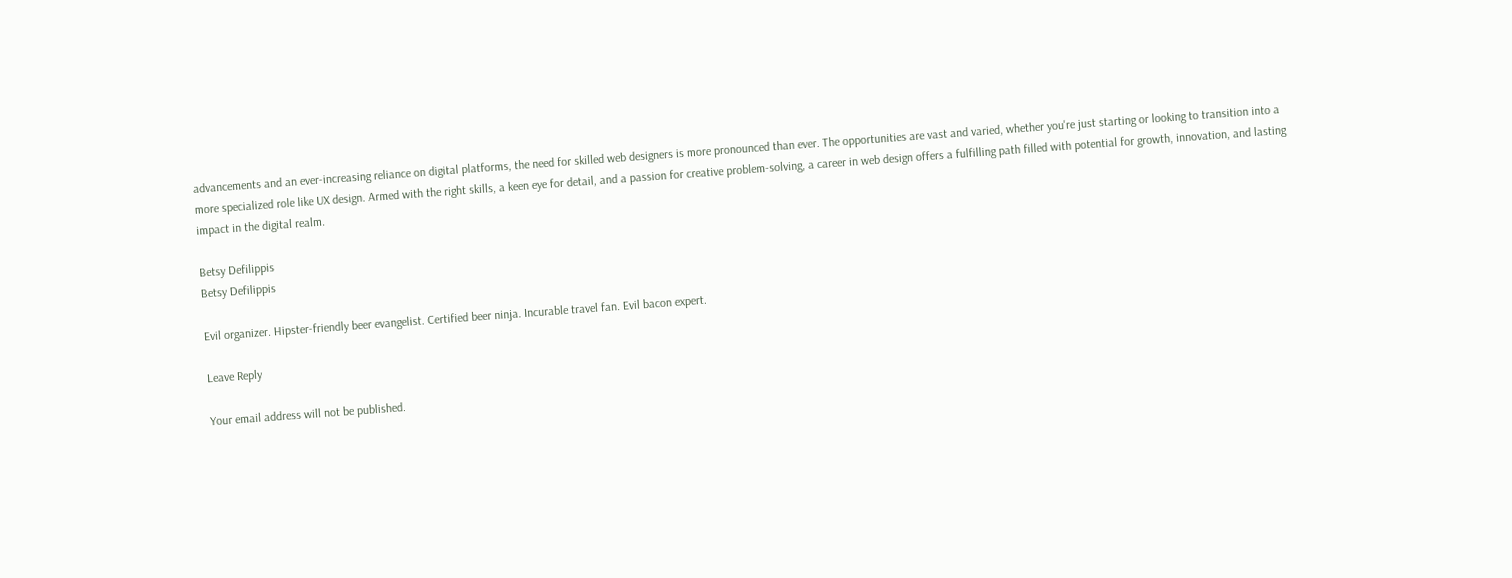advancements and an ever-increasing reliance on digital platforms, the need for skilled web designers is more pronounced than ever. The opportunities are vast and varied, whether you're just starting or looking to transition into a more specialized role like UX design. Armed with the right skills, a keen eye for detail, and a passion for creative problem-solving, a career in web design offers a fulfilling path filled with potential for growth, innovation, and lasting impact in the digital realm.

Betsy Defilippis
Betsy Defilippis

Evil organizer. Hipster-friendly beer evangelist. Certified beer ninja. Incurable travel fan. Evil bacon expert.

Leave Reply

Your email address will not be published.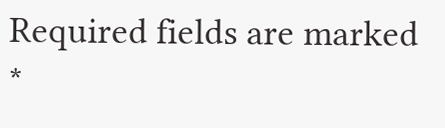Required fields are marked *